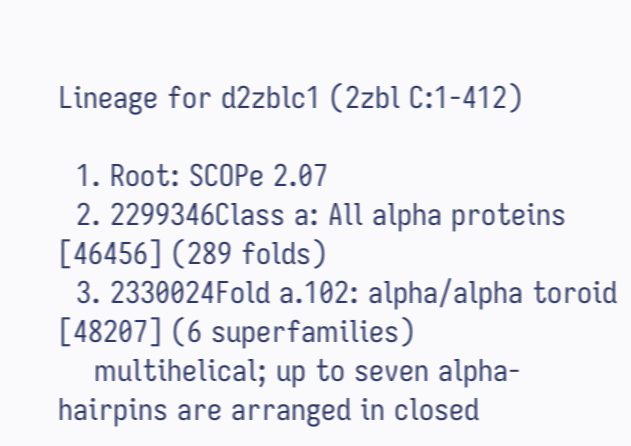Lineage for d2zblc1 (2zbl C:1-412)

  1. Root: SCOPe 2.07
  2. 2299346Class a: All alpha proteins [46456] (289 folds)
  3. 2330024Fold a.102: alpha/alpha toroid [48207] (6 superfamilies)
    multihelical; up to seven alpha-hairpins are arranged in closed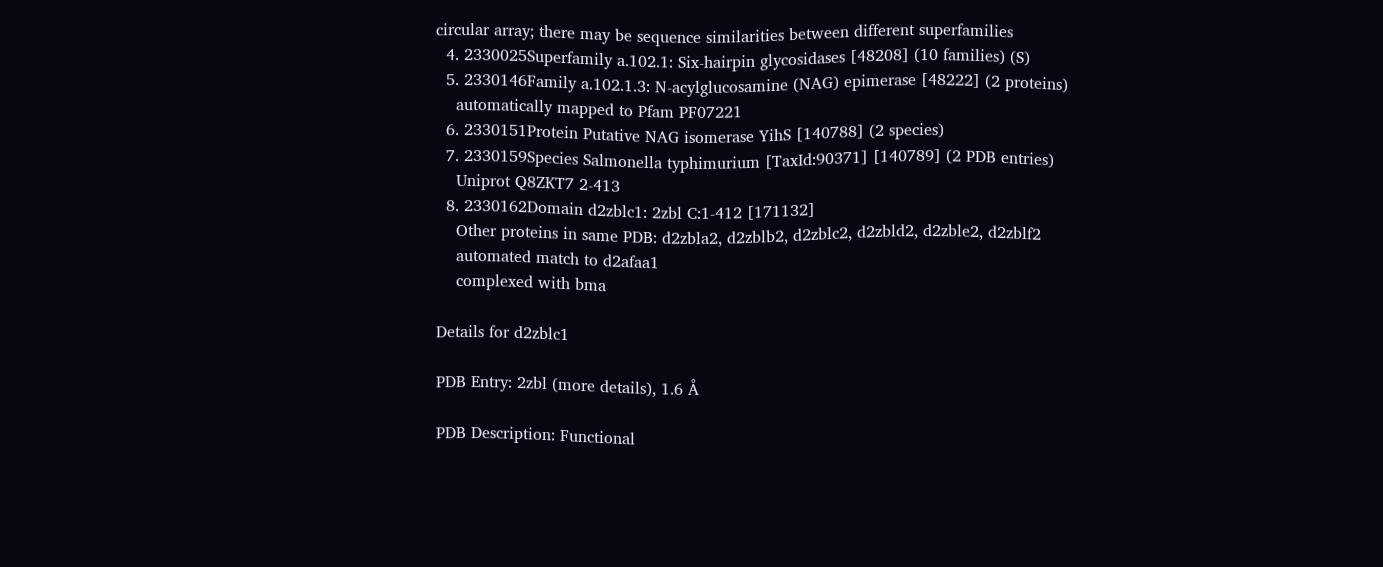circular array; there may be sequence similarities between different superfamilies
  4. 2330025Superfamily a.102.1: Six-hairpin glycosidases [48208] (10 families) (S)
  5. 2330146Family a.102.1.3: N-acylglucosamine (NAG) epimerase [48222] (2 proteins)
    automatically mapped to Pfam PF07221
  6. 2330151Protein Putative NAG isomerase YihS [140788] (2 species)
  7. 2330159Species Salmonella typhimurium [TaxId:90371] [140789] (2 PDB entries)
    Uniprot Q8ZKT7 2-413
  8. 2330162Domain d2zblc1: 2zbl C:1-412 [171132]
    Other proteins in same PDB: d2zbla2, d2zblb2, d2zblc2, d2zbld2, d2zble2, d2zblf2
    automated match to d2afaa1
    complexed with bma

Details for d2zblc1

PDB Entry: 2zbl (more details), 1.6 Å

PDB Description: Functional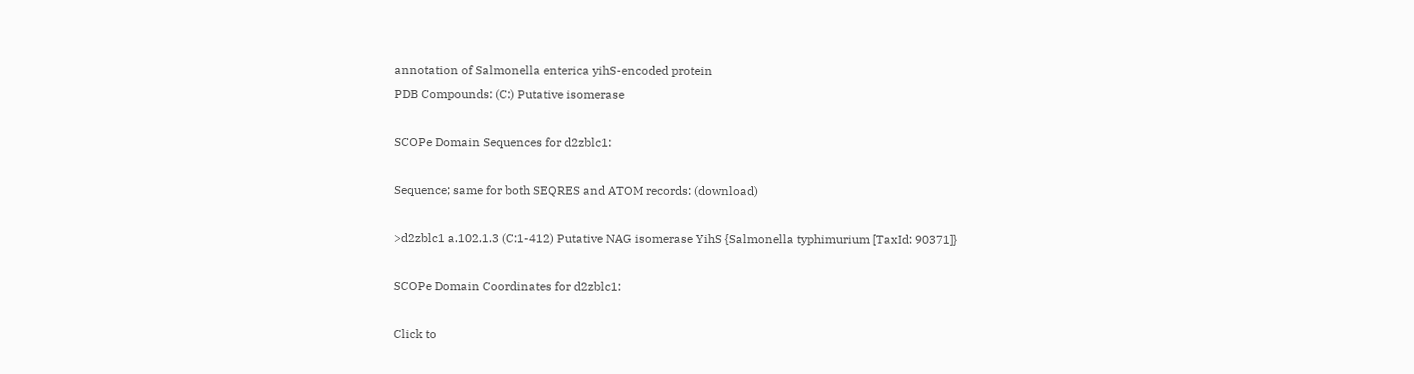annotation of Salmonella enterica yihS-encoded protein
PDB Compounds: (C:) Putative isomerase

SCOPe Domain Sequences for d2zblc1:

Sequence; same for both SEQRES and ATOM records: (download)

>d2zblc1 a.102.1.3 (C:1-412) Putative NAG isomerase YihS {Salmonella typhimurium [TaxId: 90371]}

SCOPe Domain Coordinates for d2zblc1:

Click to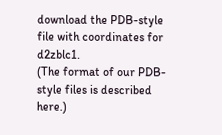download the PDB-style file with coordinates for d2zblc1.
(The format of our PDB-style files is described here.)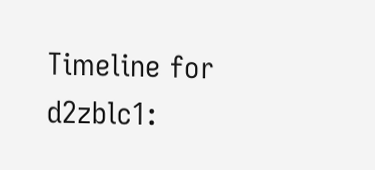Timeline for d2zblc1: